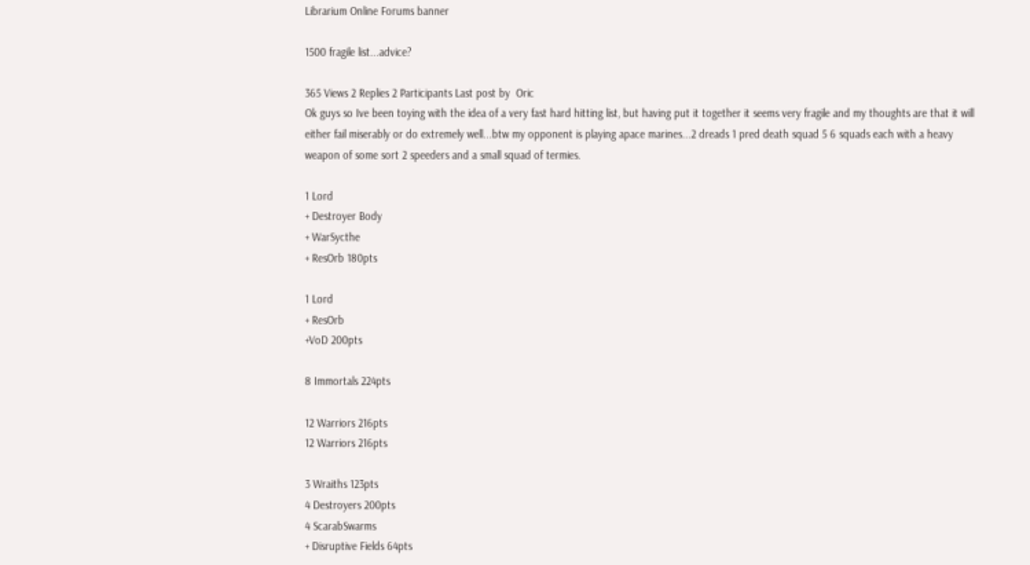Librarium Online Forums banner

1500 fragile list...advice?

365 Views 2 Replies 2 Participants Last post by  Oric
Ok guys so Ive been toying with the idea of a very fast hard hitting list, but having put it together it seems very fragile and my thoughts are that it will either fail miserably or do extremely well...btw my opponent is playing apace marines...2 dreads 1 pred death squad 5 6 squads each with a heavy weapon of some sort 2 speeders and a small squad of termies.

1 Lord
+ Destroyer Body
+ WarSycthe
+ ResOrb 180pts

1 Lord
+ ResOrb
+VoD 200pts

8 Immortals 224pts

12 Warriors 216pts
12 Warriors 216pts

3 Wraiths 123pts
4 Destroyers 200pts
4 ScarabSwarms
+ Disruptive Fields 64pts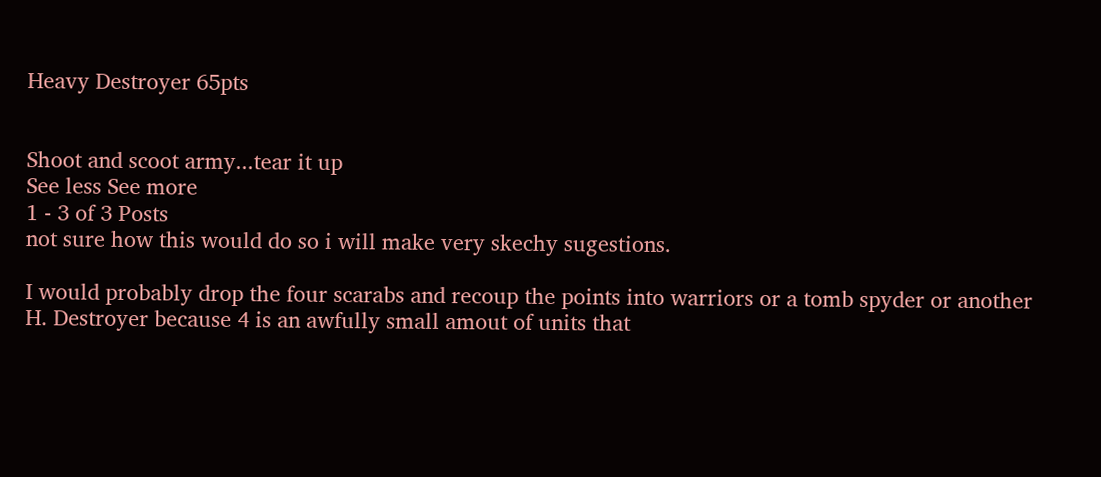Heavy Destroyer 65pts


Shoot and scoot army...tear it up
See less See more
1 - 3 of 3 Posts
not sure how this would do so i will make very skechy sugestions.

I would probably drop the four scarabs and recoup the points into warriors or a tomb spyder or another H. Destroyer because 4 is an awfully small amout of units that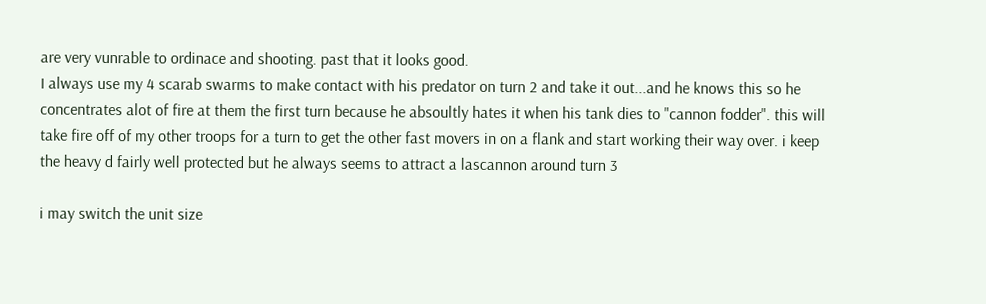are very vunrable to ordinace and shooting. past that it looks good.
I always use my 4 scarab swarms to make contact with his predator on turn 2 and take it out...and he knows this so he concentrates alot of fire at them the first turn because he absoultly hates it when his tank dies to "cannon fodder". this will take fire off of my other troops for a turn to get the other fast movers in on a flank and start working their way over. i keep the heavy d fairly well protected but he always seems to attract a lascannon around turn 3

i may switch the unit size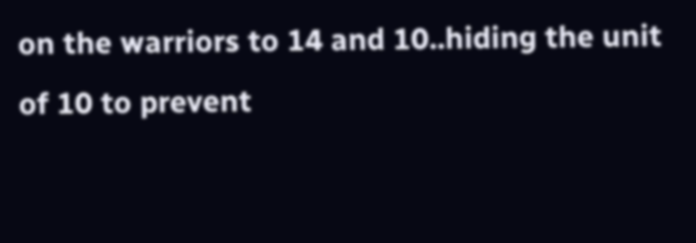on the warriors to 14 and 10..hiding the unit of 10 to prevent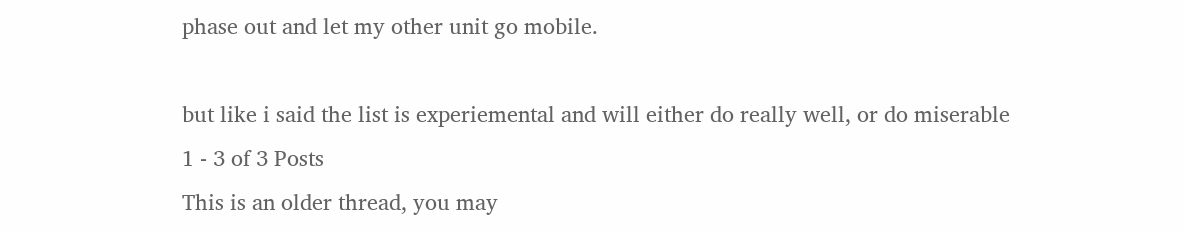phase out and let my other unit go mobile.

but like i said the list is experiemental and will either do really well, or do miserable
1 - 3 of 3 Posts
This is an older thread, you may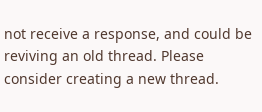not receive a response, and could be reviving an old thread. Please consider creating a new thread.